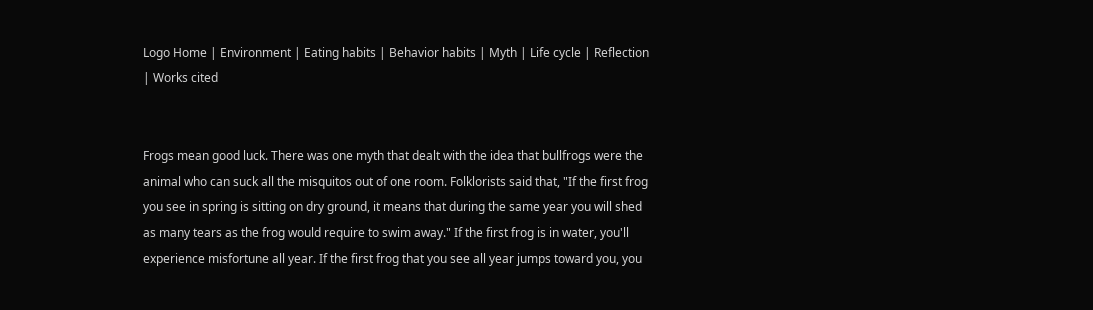Logo Home | Environment | Eating habits | Behavior habits | Myth | Life cycle | Reflection | Works cited


Frogs mean good luck. There was one myth that dealt with the idea that bullfrogs were the animal who can suck all the misquitos out of one room. Folklorists said that, "If the first frog you see in spring is sitting on dry ground, it means that during the same year you will shed as many tears as the frog would require to swim away." If the first frog is in water, you'll experience misfortune all year. If the first frog that you see all year jumps toward you, you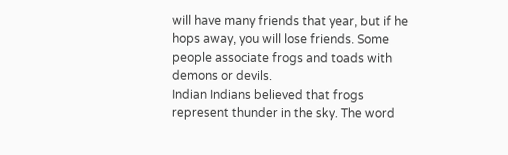will have many friends that year, but if he hops away, you will lose friends. Some people associate frogs and toads with demons or devils.
Indian Indians believed that frogs represent thunder in the sky. The word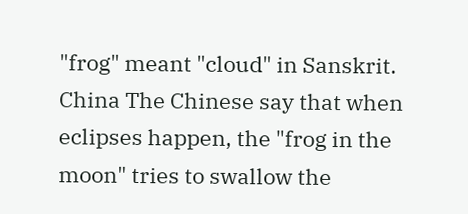"frog" meant "cloud" in Sanskrit.
China The Chinese say that when eclipses happen, the "frog in the moon" tries to swallow the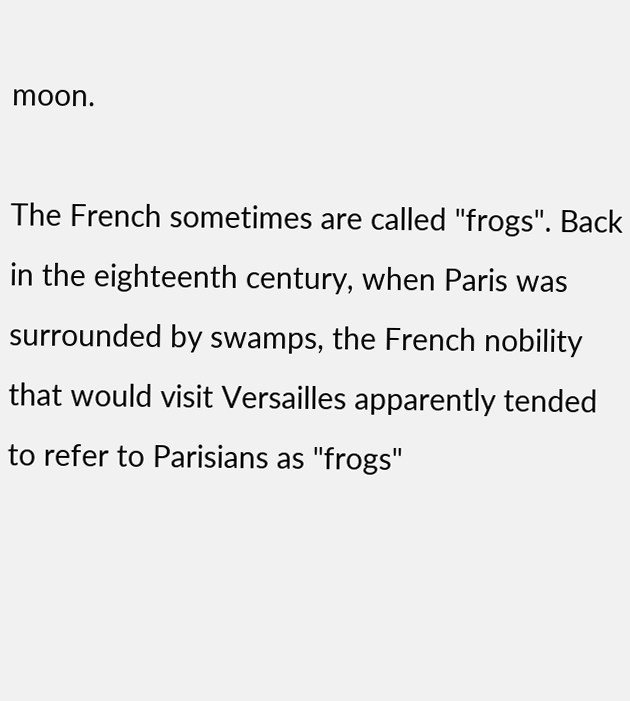moon.

The French sometimes are called "frogs". Back in the eighteenth century, when Paris was surrounded by swamps, the French nobility that would visit Versailles apparently tended to refer to Parisians as "frogs"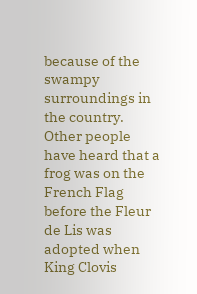because of the swampy surroundings in the country.
Other people have heard that a frog was on the French Flag before the Fleur de Lis was adopted when King Clovis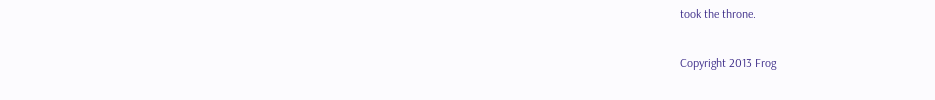took the throne.

Copyright 2013 Frog